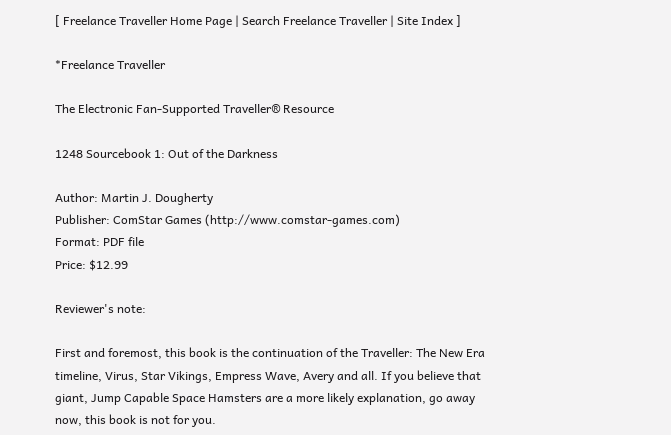[ Freelance Traveller Home Page | Search Freelance Traveller | Site Index ]

*Freelance Traveller

The Electronic Fan-Supported Traveller® Resource

1248 Sourcebook 1: Out of the Darkness

Author: Martin J. Dougherty
Publisher: ComStar Games (http://www.comstar-games.com)
Format: PDF file
Price: $12.99

Reviewer's note:

First and foremost, this book is the continuation of the Traveller: The New Era timeline, Virus, Star Vikings, Empress Wave, Avery and all. If you believe that giant, Jump Capable Space Hamsters are a more likely explanation, go away now, this book is not for you.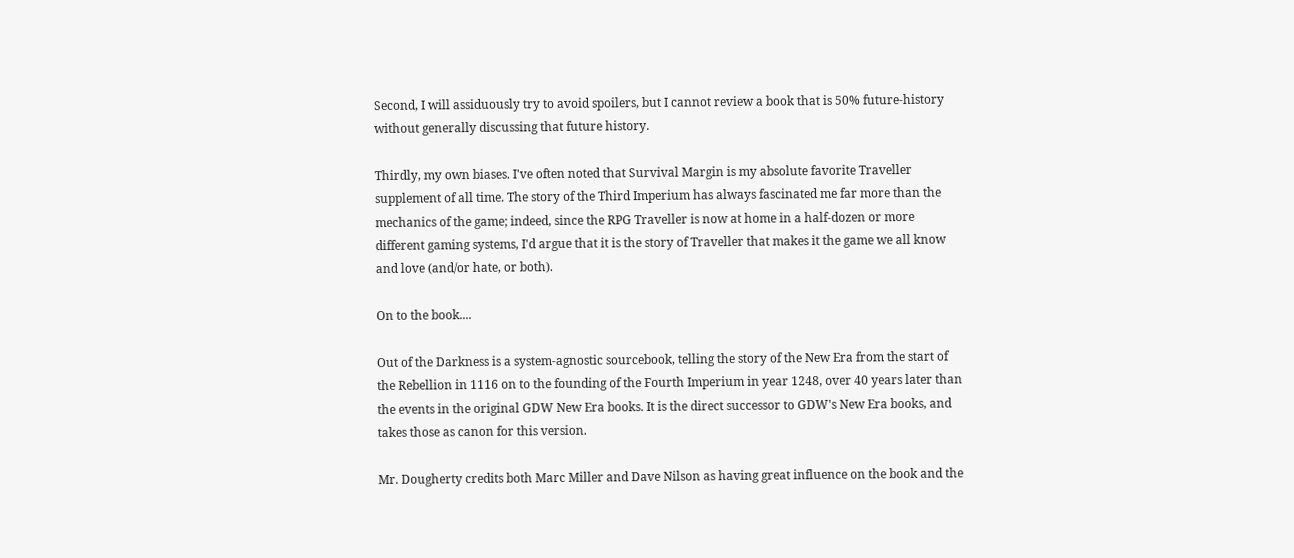Second, I will assiduously try to avoid spoilers, but I cannot review a book that is 50% future-history without generally discussing that future history.

Thirdly, my own biases. I've often noted that Survival Margin is my absolute favorite Traveller supplement of all time. The story of the Third Imperium has always fascinated me far more than the mechanics of the game; indeed, since the RPG Traveller is now at home in a half-dozen or more different gaming systems, I'd argue that it is the story of Traveller that makes it the game we all know and love (and/or hate, or both).

On to the book....

Out of the Darkness is a system-agnostic sourcebook, telling the story of the New Era from the start of the Rebellion in 1116 on to the founding of the Fourth Imperium in year 1248, over 40 years later than the events in the original GDW New Era books. It is the direct successor to GDW's New Era books, and takes those as canon for this version.

Mr. Dougherty credits both Marc Miller and Dave Nilson as having great influence on the book and the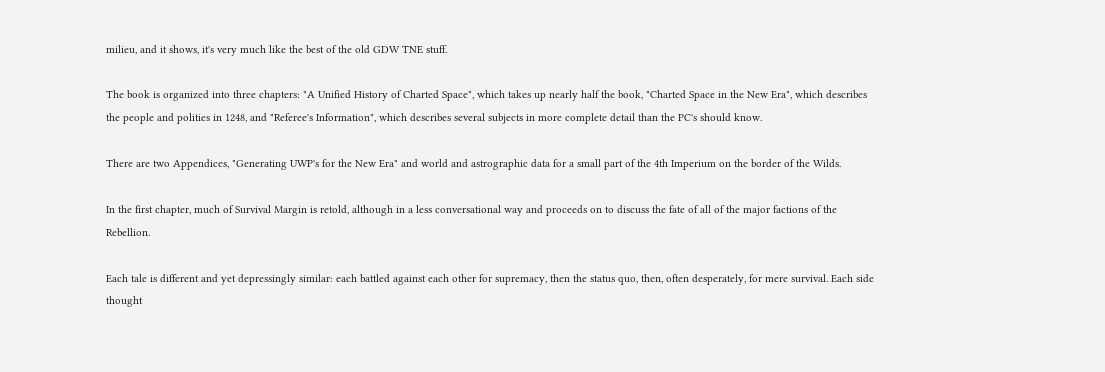milieu, and it shows, it's very much like the best of the old GDW TNE stuff.

The book is organized into three chapters: "A Unified History of Charted Space", which takes up nearly half the book, "Charted Space in the New Era", which describes the people and polities in 1248, and "Referee's Information", which describes several subjects in more complete detail than the PC's should know.

There are two Appendices, "Generating UWP's for the New Era" and world and astrographic data for a small part of the 4th Imperium on the border of the Wilds.

In the first chapter, much of Survival Margin is retold, although in a less conversational way and proceeds on to discuss the fate of all of the major factions of the Rebellion.

Each tale is different and yet depressingly similar: each battled against each other for supremacy, then the status quo, then, often desperately, for mere survival. Each side thought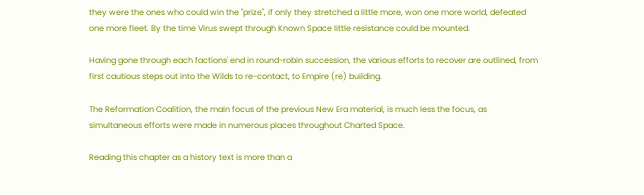they were the ones who could win the "prize", if only they stretched a little more, won one more world, defeated one more fleet. By the time Virus swept through Known Space little resistance could be mounted.

Having gone through each factions' end in round-robin succession, the various efforts to recover are outlined, from first cautious steps out into the Wilds to re-contact, to Empire (re) building.

The Reformation Coalition, the main focus of the previous New Era material, is much less the focus, as simultaneous efforts were made in numerous places throughout Charted Space.

Reading this chapter as a history text is more than a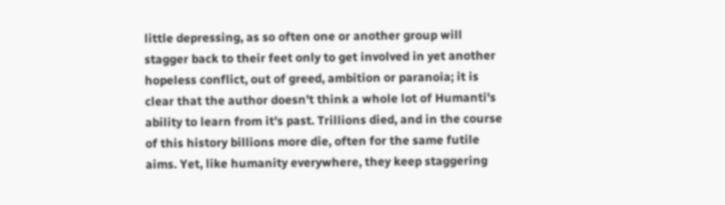little depressing, as so often one or another group will stagger back to their feet only to get involved in yet another hopeless conflict, out of greed, ambition or paranoia; it is clear that the author doesn't think a whole lot of Humanti's ability to learn from it's past. Trillions died, and in the course of this history billions more die, often for the same futile aims. Yet, like humanity everywhere, they keep staggering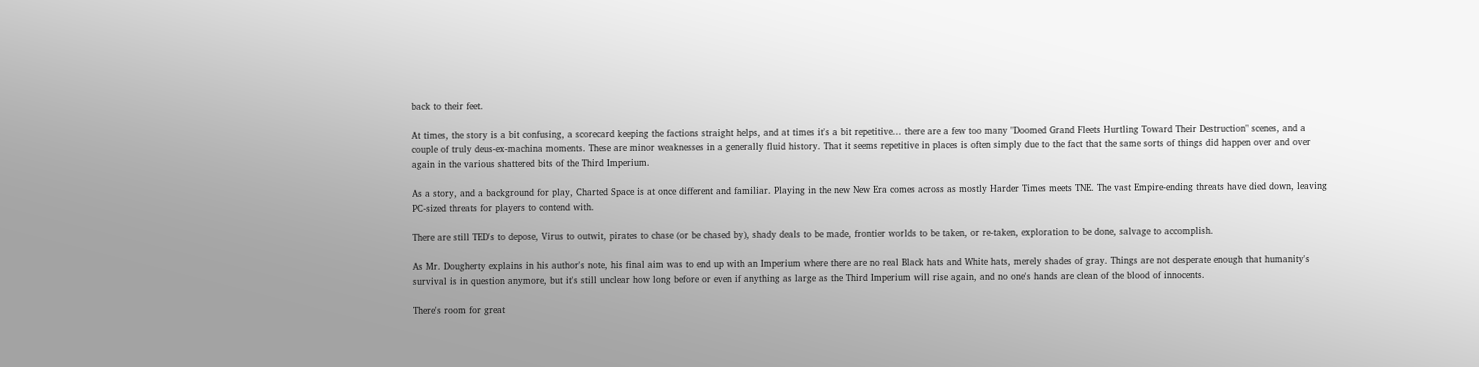back to their feet.

At times, the story is a bit confusing, a scorecard keeping the factions straight helps, and at times it's a bit repetitive... there are a few too many "Doomed Grand Fleets Hurtling Toward Their Destruction" scenes, and a couple of truly deus-ex-machina moments. These are minor weaknesses in a generally fluid history. That it seems repetitive in places is often simply due to the fact that the same sorts of things did happen over and over again in the various shattered bits of the Third Imperium.

As a story, and a background for play, Charted Space is at once different and familiar. Playing in the new New Era comes across as mostly Harder Times meets TNE. The vast Empire-ending threats have died down, leaving PC-sized threats for players to contend with.

There are still TED's to depose, Virus to outwit, pirates to chase (or be chased by), shady deals to be made, frontier worlds to be taken, or re-taken, exploration to be done, salvage to accomplish.

As Mr. Dougherty explains in his author's note, his final aim was to end up with an Imperium where there are no real Black hats and White hats, merely shades of gray. Things are not desperate enough that humanity's survival is in question anymore, but it's still unclear how long before or even if anything as large as the Third Imperium will rise again, and no one's hands are clean of the blood of innocents.

There's room for great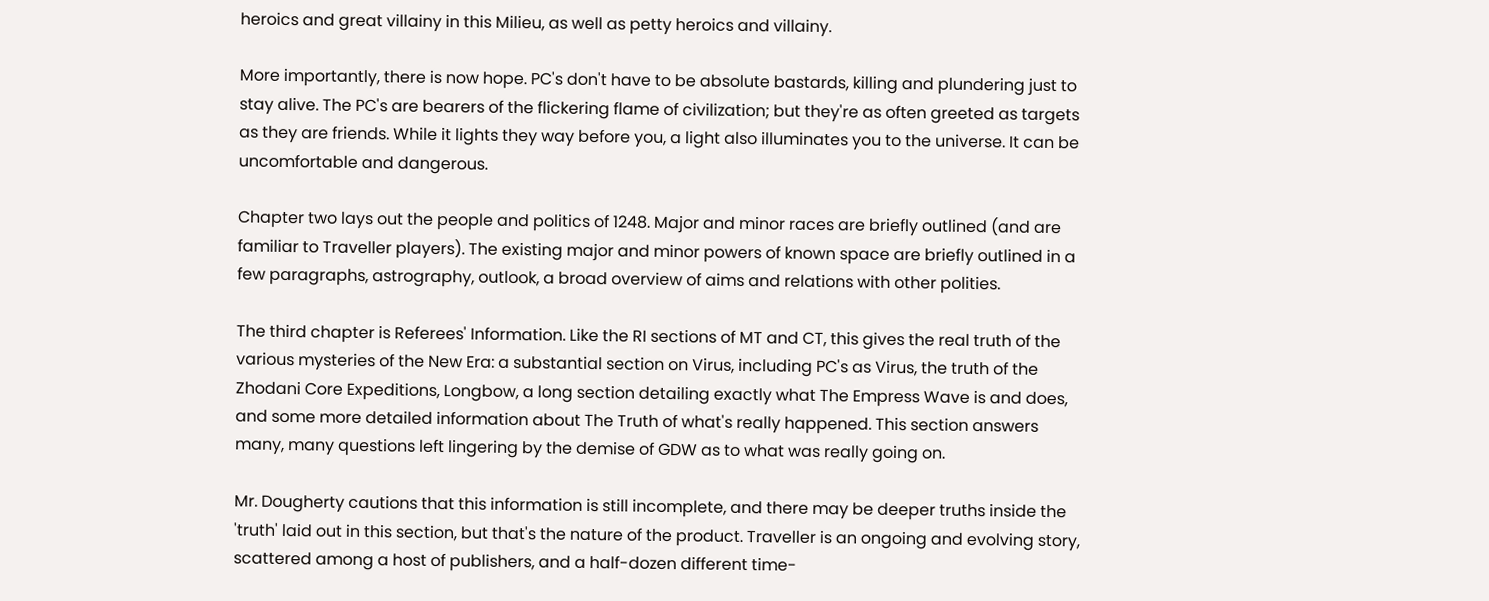heroics and great villainy in this Milieu, as well as petty heroics and villainy.

More importantly, there is now hope. PC's don't have to be absolute bastards, killing and plundering just to stay alive. The PC's are bearers of the flickering flame of civilization; but they're as often greeted as targets as they are friends. While it lights they way before you, a light also illuminates you to the universe. It can be uncomfortable and dangerous.

Chapter two lays out the people and politics of 1248. Major and minor races are briefly outlined (and are familiar to Traveller players). The existing major and minor powers of known space are briefly outlined in a few paragraphs, astrography, outlook, a broad overview of aims and relations with other polities.

The third chapter is Referees' Information. Like the RI sections of MT and CT, this gives the real truth of the various mysteries of the New Era: a substantial section on Virus, including PC's as Virus, the truth of the Zhodani Core Expeditions, Longbow, a long section detailing exactly what The Empress Wave is and does, and some more detailed information about The Truth of what's really happened. This section answers many, many questions left lingering by the demise of GDW as to what was really going on.

Mr. Dougherty cautions that this information is still incomplete, and there may be deeper truths inside the 'truth' laid out in this section, but that's the nature of the product. Traveller is an ongoing and evolving story, scattered among a host of publishers, and a half-dozen different time-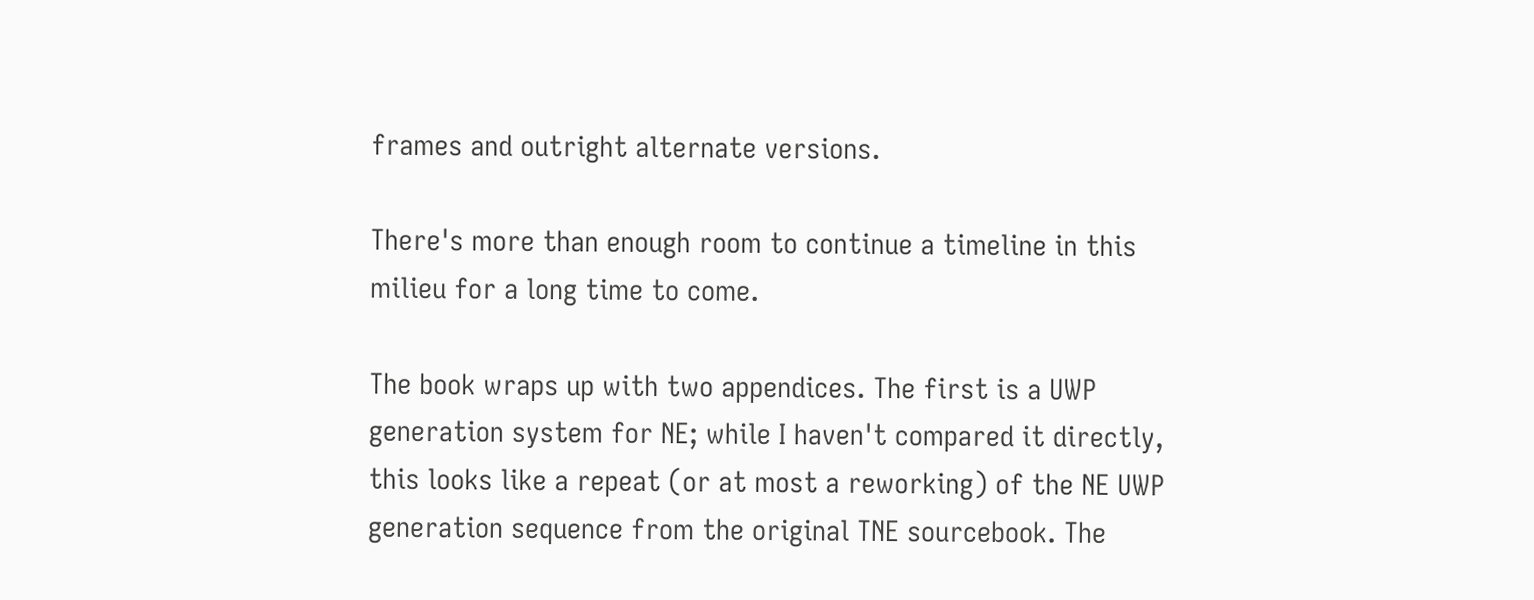frames and outright alternate versions.

There's more than enough room to continue a timeline in this milieu for a long time to come.

The book wraps up with two appendices. The first is a UWP generation system for NE; while I haven't compared it directly, this looks like a repeat (or at most a reworking) of the NE UWP generation sequence from the original TNE sourcebook. The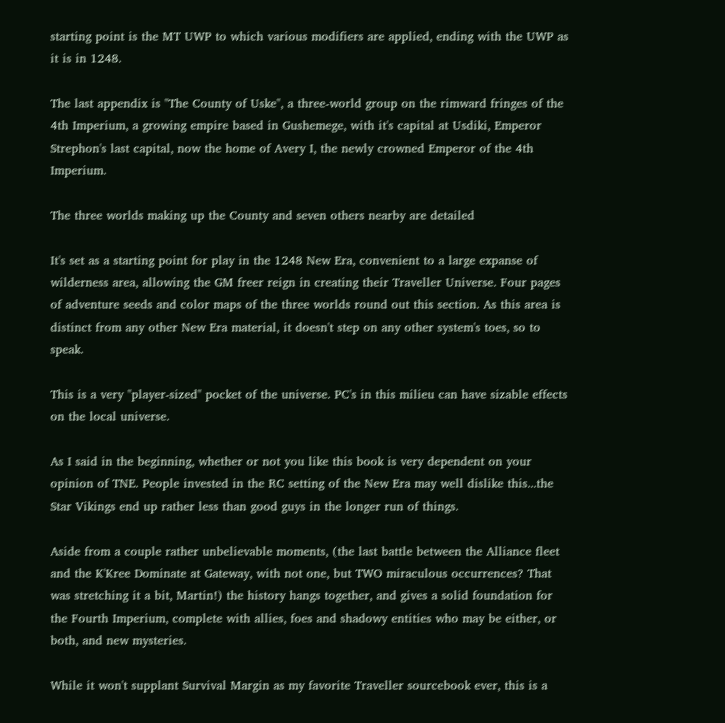starting point is the MT UWP to which various modifiers are applied, ending with the UWP as it is in 1248.

The last appendix is "The County of Uske", a three-world group on the rimward fringes of the 4th Imperium, a growing empire based in Gushemege, with it's capital at Usdiki, Emperor Strephon's last capital, now the home of Avery I, the newly crowned Emperor of the 4th Imperium.

The three worlds making up the County and seven others nearby are detailed

It's set as a starting point for play in the 1248 New Era, convenient to a large expanse of wilderness area, allowing the GM freer reign in creating their Traveller Universe. Four pages of adventure seeds and color maps of the three worlds round out this section. As this area is distinct from any other New Era material, it doesn't step on any other system's toes, so to speak.

This is a very "player-sized" pocket of the universe. PC's in this milieu can have sizable effects on the local universe.

As I said in the beginning, whether or not you like this book is very dependent on your opinion of TNE. People invested in the RC setting of the New Era may well dislike this...the Star Vikings end up rather less than good guys in the longer run of things.

Aside from a couple rather unbelievable moments, (the last battle between the Alliance fleet and the K'Kree Dominate at Gateway, with not one, but TWO miraculous occurrences? That was stretching it a bit, Martin!) the history hangs together, and gives a solid foundation for the Fourth Imperium, complete with allies, foes and shadowy entities who may be either, or both, and new mysteries.

While it won't supplant Survival Margin as my favorite Traveller sourcebook ever, this is a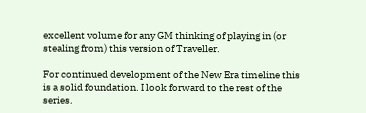excellent volume for any GM thinking of playing in (or stealing from) this version of Traveller.

For continued development of the New Era timeline this is a solid foundation. I look forward to the rest of the series.